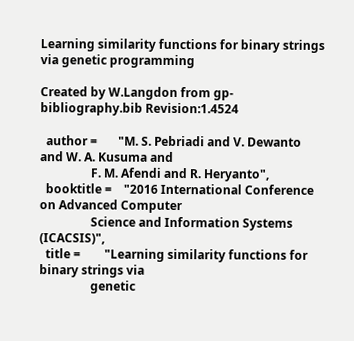Learning similarity functions for binary strings via genetic programming

Created by W.Langdon from gp-bibliography.bib Revision:1.4524

  author =       "M. S. Pebriadi and V. Dewanto and W. A. Kusuma and
                 F. M. Afendi and R. Heryanto",
  booktitle =    "2016 International Conference on Advanced Computer
                 Science and Information Systems (ICACSIS)",
  title =        "Learning similarity functions for binary strings via
                 genetic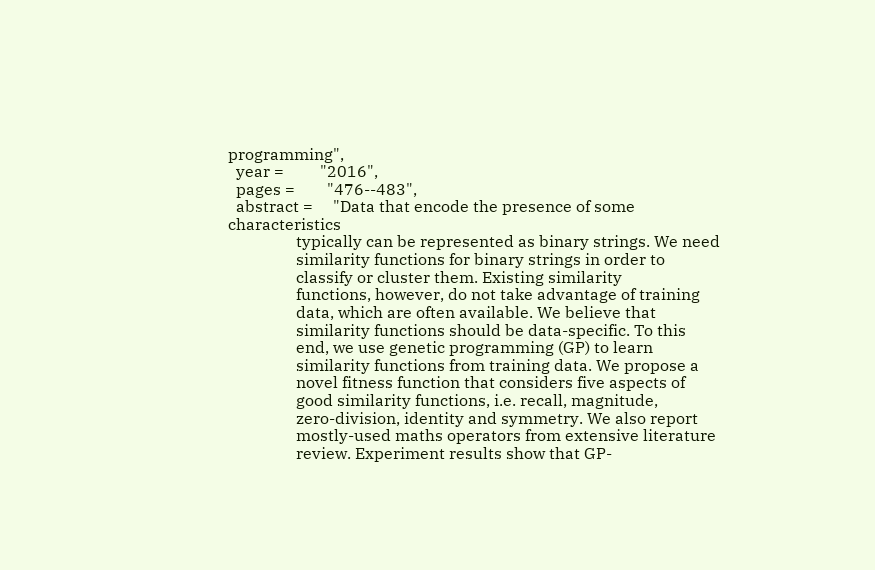programming",
  year =         "2016",
  pages =        "476--483",
  abstract =     "Data that encode the presence of some characteristics
                 typically can be represented as binary strings. We need
                 similarity functions for binary strings in order to
                 classify or cluster them. Existing similarity
                 functions, however, do not take advantage of training
                 data, which are often available. We believe that
                 similarity functions should be data-specific. To this
                 end, we use genetic programming (GP) to learn
                 similarity functions from training data. We propose a
                 novel fitness function that considers five aspects of
                 good similarity functions, i.e. recall, magnitude,
                 zero-division, identity and symmetry. We also report
                 mostly-used maths operators from extensive literature
                 review. Experiment results show that GP-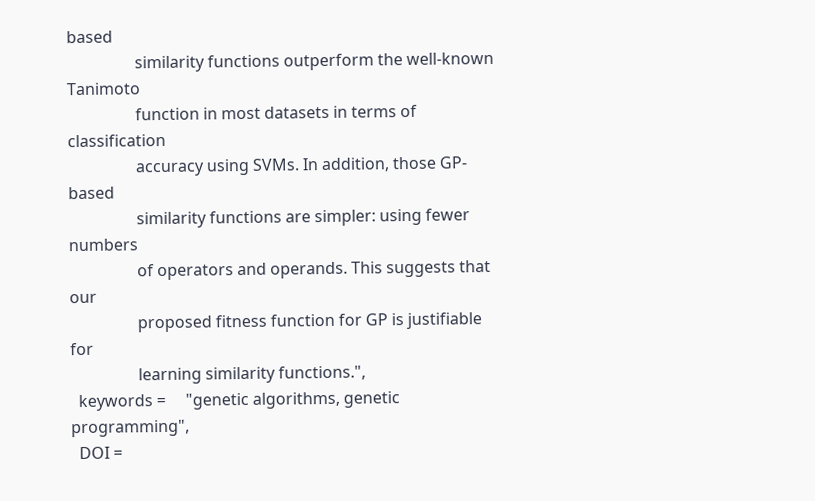based
                 similarity functions outperform the well-known Tanimoto
                 function in most datasets in terms of classification
                 accuracy using SVMs. In addition, those GP-based
                 similarity functions are simpler: using fewer numbers
                 of operators and operands. This suggests that our
                 proposed fitness function for GP is justifiable for
                 learning similarity functions.",
  keywords =     "genetic algorithms, genetic programming",
  DOI =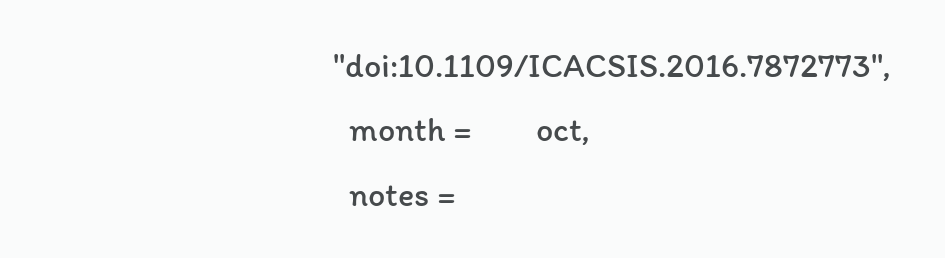"doi:10.1109/ICACSIS.2016.7872773",
  month =        oct,
  notes =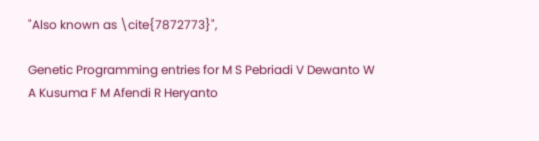"Also known as \cite{7872773}",

Genetic Programming entries for M S Pebriadi V Dewanto W A Kusuma F M Afendi R Heryanto